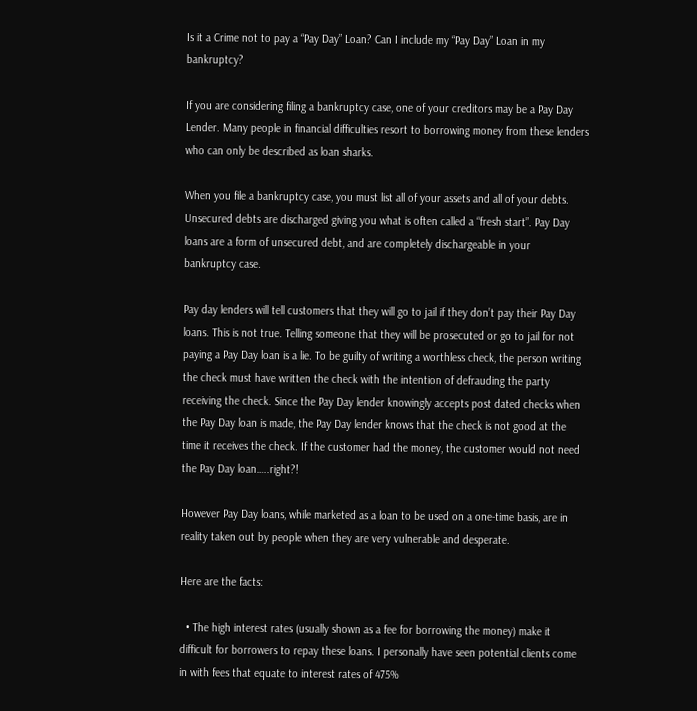Is it a Crime not to pay a “Pay Day” Loan? Can I include my “Pay Day” Loan in my bankruptcy?

If you are considering filing a bankruptcy case, one of your creditors may be a Pay Day Lender. Many people in financial difficulties resort to borrowing money from these lenders who can only be described as loan sharks.

When you file a bankruptcy case, you must list all of your assets and all of your debts. Unsecured debts are discharged giving you what is often called a “fresh start”. Pay Day loans are a form of unsecured debt, and are completely dischargeable in your  bankruptcy case.

Pay day lenders will tell customers that they will go to jail if they don’t pay their Pay Day loans. This is not true. Telling someone that they will be prosecuted or go to jail for not paying a Pay Day loan is a lie. To be guilty of writing a worthless check, the person writing the check must have written the check with the intention of defrauding the party receiving the check. Since the Pay Day lender knowingly accepts post dated checks when the Pay Day loan is made, the Pay Day lender knows that the check is not good at the time it receives the check. If the customer had the money, the customer would not need the Pay Day loan…..right?!

However Pay Day loans, while marketed as a loan to be used on a one-time basis, are in reality taken out by people when they are very vulnerable and desperate.

Here are the facts:

  • The high interest rates (usually shown as a fee for borrowing the money) make it difficult for borrowers to repay these loans. I personally have seen potential clients come in with fees that equate to interest rates of 475%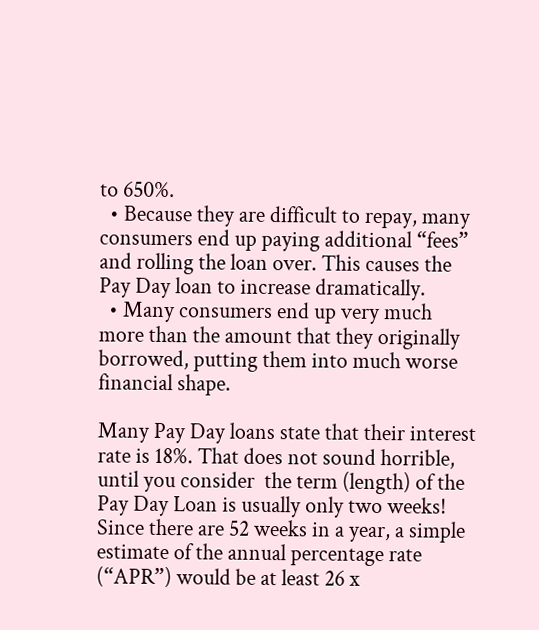to 650%.
  • Because they are difficult to repay, many consumers end up paying additional “fees” and rolling the loan over. This causes the Pay Day loan to increase dramatically.
  • Many consumers end up very much more than the amount that they originally borrowed, putting them into much worse financial shape.

Many Pay Day loans state that their interest rate is 18%. That does not sound horrible, until you consider  the term (length) of the Pay Day Loan is usually only two weeks! Since there are 52 weeks in a year, a simple estimate of the annual percentage rate (“APR”) would be at least 26 x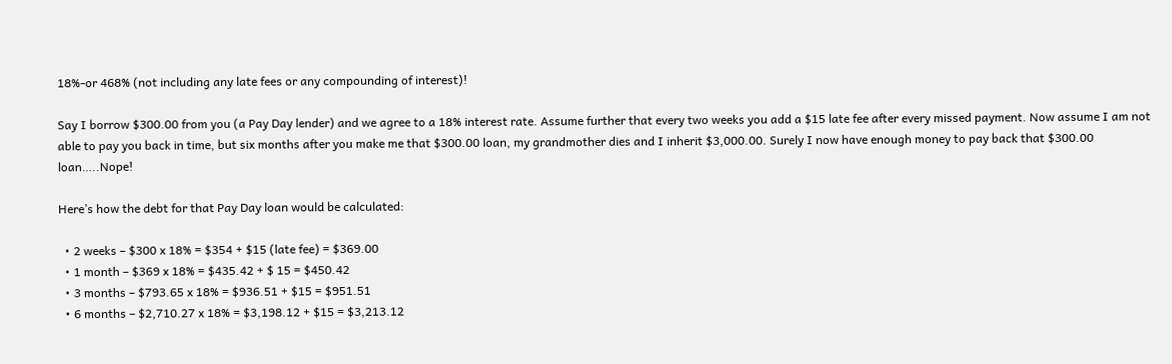18%-or 468% (not including any late fees or any compounding of interest)!

Say I borrow $300.00 from you (a Pay Day lender) and we agree to a 18% interest rate. Assume further that every two weeks you add a $15 late fee after every missed payment. Now assume I am not able to pay you back in time, but six months after you make me that $300.00 loan, my grandmother dies and I inherit $3,000.00. Surely I now have enough money to pay back that $300.00 loan…..Nope!

Here’s how the debt for that Pay Day loan would be calculated:

  • 2 weeks – $300 x 18% = $354 + $15 (late fee) = $369.00
  • 1 month – $369 x 18% = $435.42 + $ 15 = $450.42
  • 3 months – $793.65 x 18% = $936.51 + $15 = $951.51
  • 6 months – $2,710.27 x 18% = $3,198.12 + $15 = $3,213.12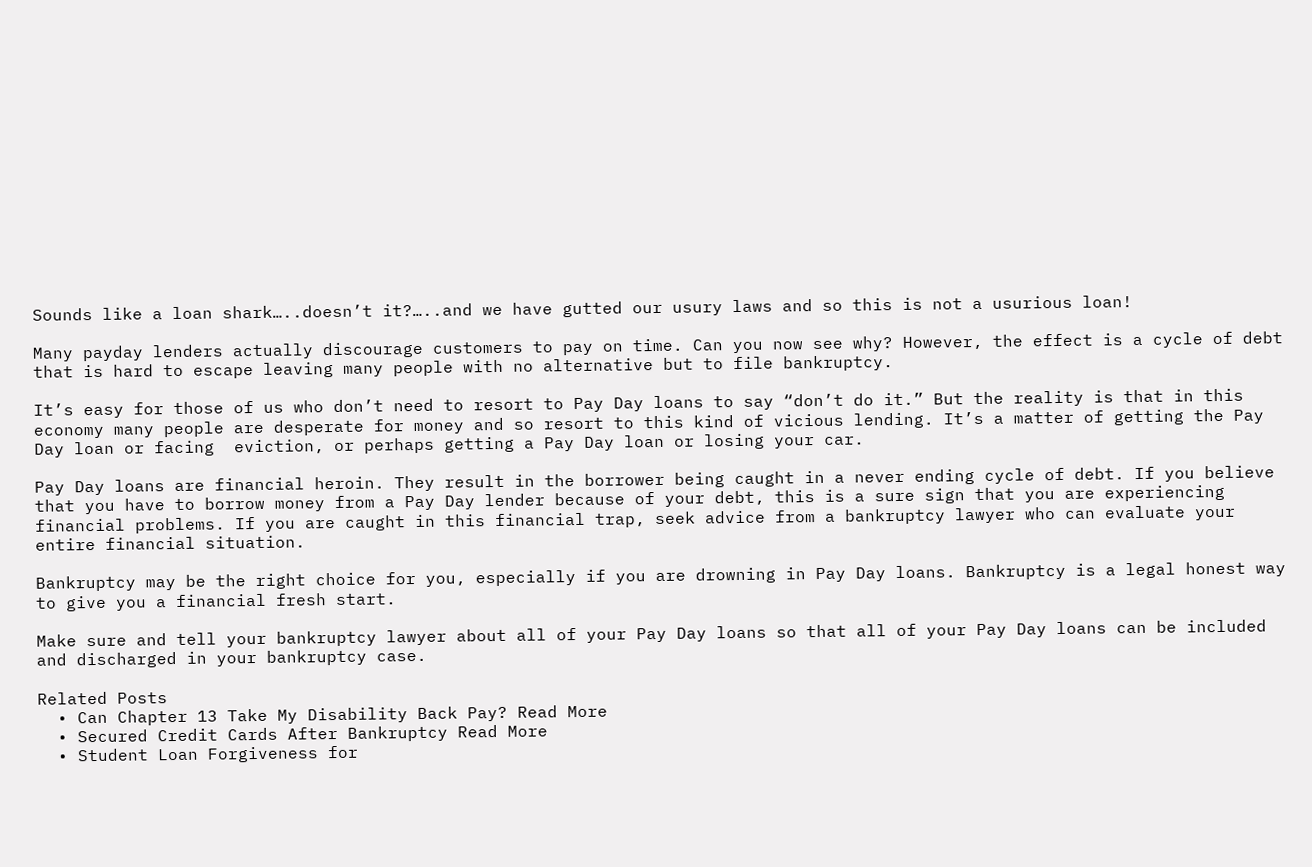Sounds like a loan shark…..doesn’t it?…..and we have gutted our usury laws and so this is not a usurious loan!

Many payday lenders actually discourage customers to pay on time. Can you now see why? However, the effect is a cycle of debt that is hard to escape leaving many people with no alternative but to file bankruptcy.

It’s easy for those of us who don’t need to resort to Pay Day loans to say “don’t do it.” But the reality is that in this economy many people are desperate for money and so resort to this kind of vicious lending. It’s a matter of getting the Pay Day loan or facing  eviction, or perhaps getting a Pay Day loan or losing your car.

Pay Day loans are financial heroin. They result in the borrower being caught in a never ending cycle of debt. If you believe that you have to borrow money from a Pay Day lender because of your debt, this is a sure sign that you are experiencing financial problems. If you are caught in this financial trap, seek advice from a bankruptcy lawyer who can evaluate your entire financial situation.

Bankruptcy may be the right choice for you, especially if you are drowning in Pay Day loans. Bankruptcy is a legal honest way to give you a financial fresh start.

Make sure and tell your bankruptcy lawyer about all of your Pay Day loans so that all of your Pay Day loans can be included and discharged in your bankruptcy case.

Related Posts
  • Can Chapter 13 Take My Disability Back Pay? Read More
  • Secured Credit Cards After Bankruptcy Read More
  • Student Loan Forgiveness for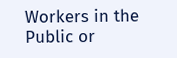Workers in the Public or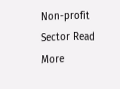Non-profit Sector Read More